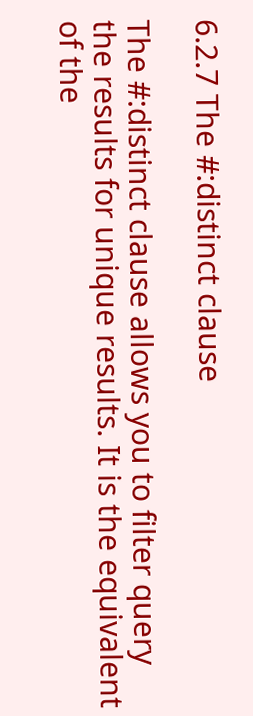6.2.7 The #:distinct clause

The #:distinct clause allows you to filter query the results for unique results. It is the equivalent of the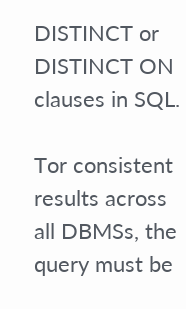DISTINCT or DISTINCT ON clauses in SQL.

Tor consistent results across all DBMSs, the query must be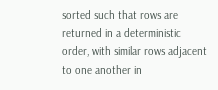sorted such that rows are returned in a deterministic order, with similar rows adjacent to one another in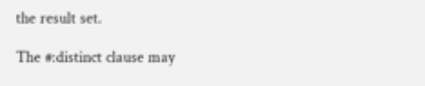the result set.

The #:distinct clause may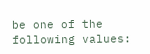be one of the following values: